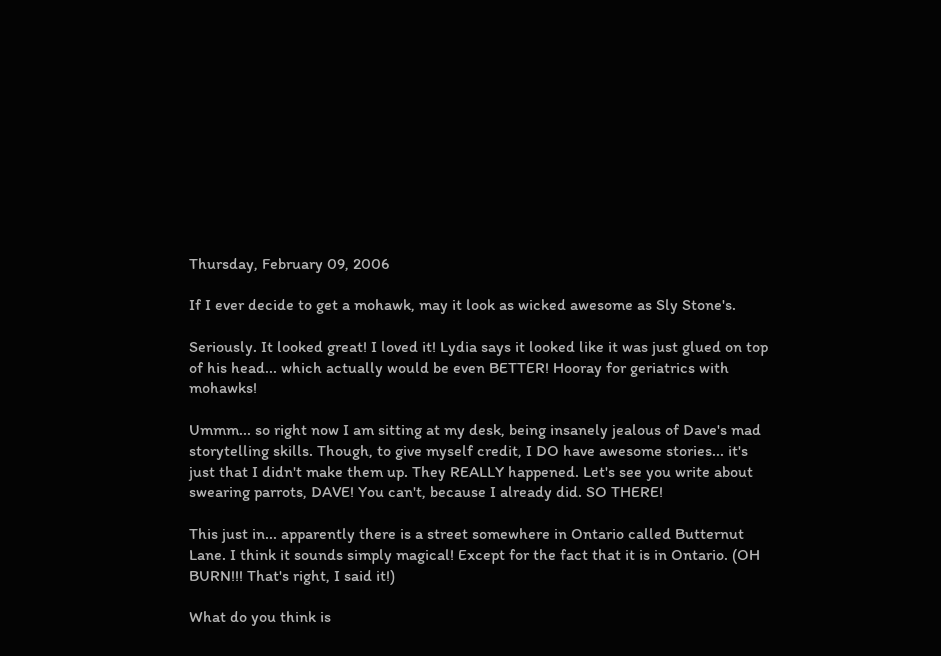Thursday, February 09, 2006

If I ever decide to get a mohawk, may it look as wicked awesome as Sly Stone's.

Seriously. It looked great! I loved it! Lydia says it looked like it was just glued on top of his head... which actually would be even BETTER! Hooray for geriatrics with mohawks!

Ummm... so right now I am sitting at my desk, being insanely jealous of Dave's mad storytelling skills. Though, to give myself credit, I DO have awesome stories... it's just that I didn't make them up. They REALLY happened. Let's see you write about swearing parrots, DAVE! You can't, because I already did. SO THERE!

This just in... apparently there is a street somewhere in Ontario called Butternut Lane. I think it sounds simply magical! Except for the fact that it is in Ontario. (OH BURN!!! That's right, I said it!)

What do you think is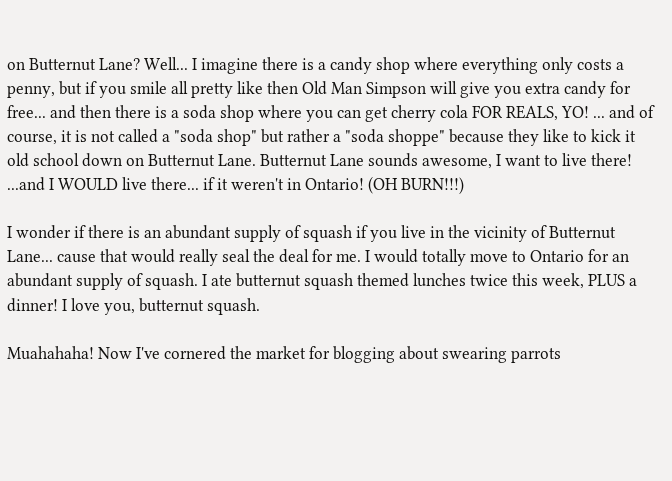on Butternut Lane? Well... I imagine there is a candy shop where everything only costs a penny, but if you smile all pretty like then Old Man Simpson will give you extra candy for free... and then there is a soda shop where you can get cherry cola FOR REALS, YO! ... and of course, it is not called a "soda shop" but rather a "soda shoppe" because they like to kick it old school down on Butternut Lane. Butternut Lane sounds awesome, I want to live there! ...and I WOULD live there... if it weren't in Ontario! (OH BURN!!!)

I wonder if there is an abundant supply of squash if you live in the vicinity of Butternut Lane... cause that would really seal the deal for me. I would totally move to Ontario for an abundant supply of squash. I ate butternut squash themed lunches twice this week, PLUS a dinner! I love you, butternut squash.

Muahahaha! Now I've cornered the market for blogging about swearing parrots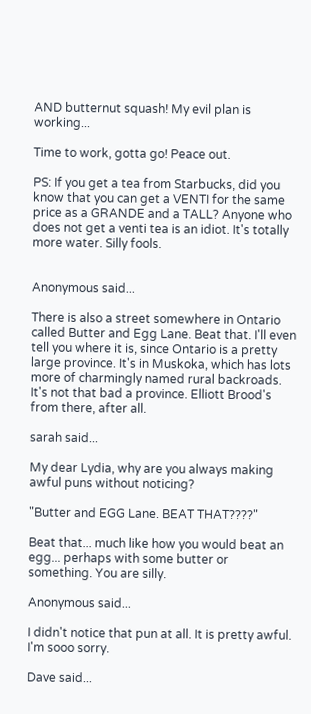AND butternut squash! My evil plan is working...

Time to work, gotta go! Peace out.

PS: If you get a tea from Starbucks, did you know that you can get a VENTI for the same price as a GRANDE and a TALL? Anyone who does not get a venti tea is an idiot. It's totally more water. Silly fools.


Anonymous said...

There is also a street somewhere in Ontario called Butter and Egg Lane. Beat that. I'll even tell you where it is, since Ontario is a pretty large province. It's in Muskoka, which has lots more of charmingly named rural backroads. It's not that bad a province. Elliott Brood's from there, after all.

sarah said...

My dear Lydia, why are you always making awful puns without noticing?

"Butter and EGG Lane. BEAT THAT????"

Beat that... much like how you would beat an egg... perhaps with some butter or something. You are silly.

Anonymous said...

I didn't notice that pun at all. It is pretty awful. I'm sooo sorry.

Dave said...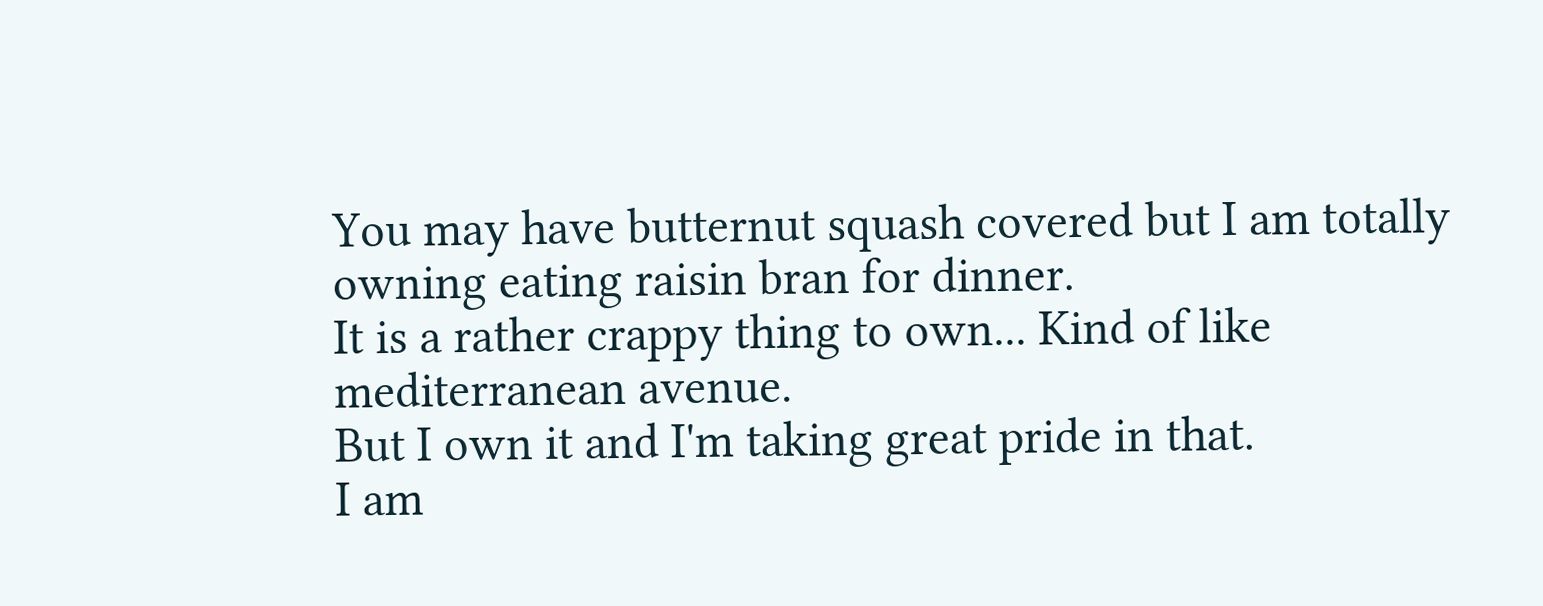You may have butternut squash covered but I am totally owning eating raisin bran for dinner.
It is a rather crappy thing to own... Kind of like mediterranean avenue.
But I own it and I'm taking great pride in that.
I am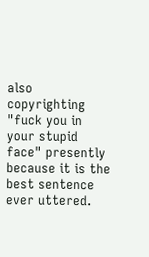also copyrighting "fuck you in your stupid face" presently because it is the best sentence ever uttered.